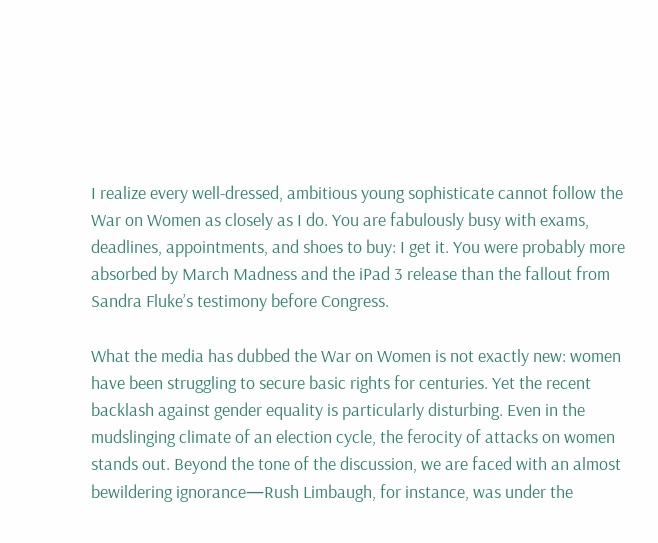I realize every well-dressed, ambitious young sophisticate cannot follow the War on Women as closely as I do. You are fabulously busy with exams, deadlines, appointments, and shoes to buy: I get it. You were probably more absorbed by March Madness and the iPad 3 release than the fallout from Sandra Fluke’s testimony before Congress.

What the media has dubbed the War on Women is not exactly new: women have been struggling to secure basic rights for centuries. Yet the recent backlash against gender equality is particularly disturbing. Even in the mudslinging climate of an election cycle, the ferocity of attacks on women stands out. Beyond the tone of the discussion, we are faced with an almost bewildering ignorance—Rush Limbaugh, for instance, was under the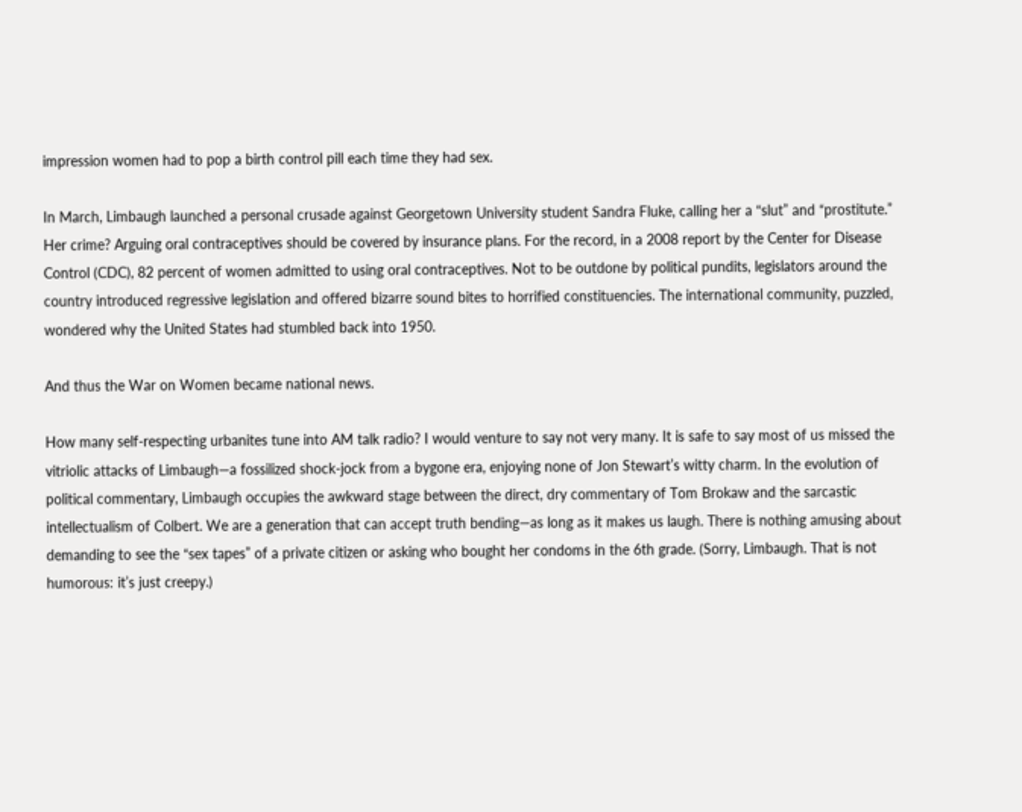impression women had to pop a birth control pill each time they had sex.

In March, Limbaugh launched a personal crusade against Georgetown University student Sandra Fluke, calling her a “slut” and “prostitute.” Her crime? Arguing oral contraceptives should be covered by insurance plans. For the record, in a 2008 report by the Center for Disease Control (CDC), 82 percent of women admitted to using oral contraceptives. Not to be outdone by political pundits, legislators around the country introduced regressive legislation and offered bizarre sound bites to horrified constituencies. The international community, puzzled, wondered why the United States had stumbled back into 1950.

And thus the War on Women became national news.

How many self-respecting urbanites tune into AM talk radio? I would venture to say not very many. It is safe to say most of us missed the vitriolic attacks of Limbaugh—a fossilized shock-jock from a bygone era, enjoying none of Jon Stewart’s witty charm. In the evolution of political commentary, Limbaugh occupies the awkward stage between the direct, dry commentary of Tom Brokaw and the sarcastic intellectualism of Colbert. We are a generation that can accept truth bending—as long as it makes us laugh. There is nothing amusing about demanding to see the “sex tapes” of a private citizen or asking who bought her condoms in the 6th grade. (Sorry, Limbaugh. That is not humorous: it’s just creepy.)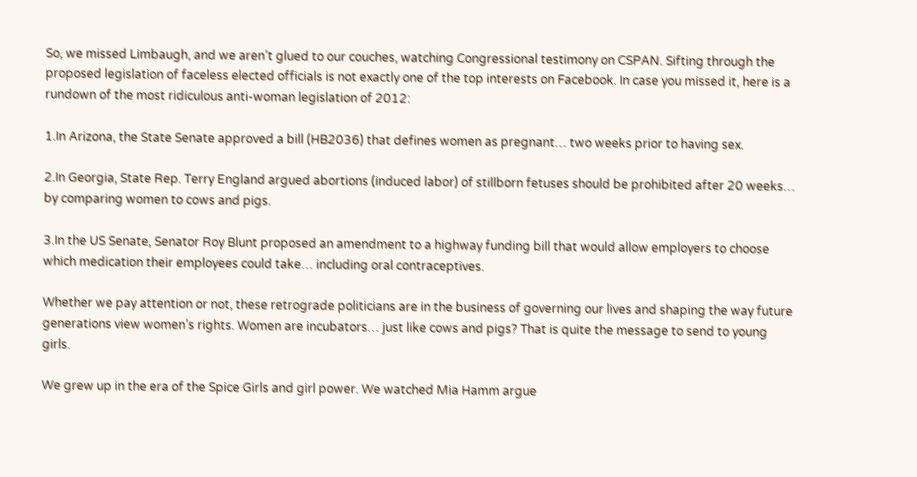So, we missed Limbaugh, and we aren’t glued to our couches, watching Congressional testimony on CSPAN. Sifting through the proposed legislation of faceless elected officials is not exactly one of the top interests on Facebook. In case you missed it, here is a rundown of the most ridiculous anti-woman legislation of 2012:

1.In Arizona, the State Senate approved a bill (HB2036) that defines women as pregnant… two weeks prior to having sex.

2.In Georgia, State Rep. Terry England argued abortions (induced labor) of stillborn fetuses should be prohibited after 20 weeks… by comparing women to cows and pigs.

3.In the US Senate, Senator Roy Blunt proposed an amendment to a highway funding bill that would allow employers to choose which medication their employees could take… including oral contraceptives.

Whether we pay attention or not, these retrograde politicians are in the business of governing our lives and shaping the way future generations view women’s rights. Women are incubators… just like cows and pigs? That is quite the message to send to young girls.

We grew up in the era of the Spice Girls and girl power. We watched Mia Hamm argue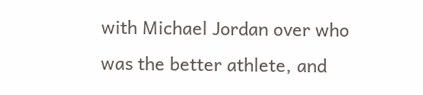with Michael Jordan over who was the better athlete, and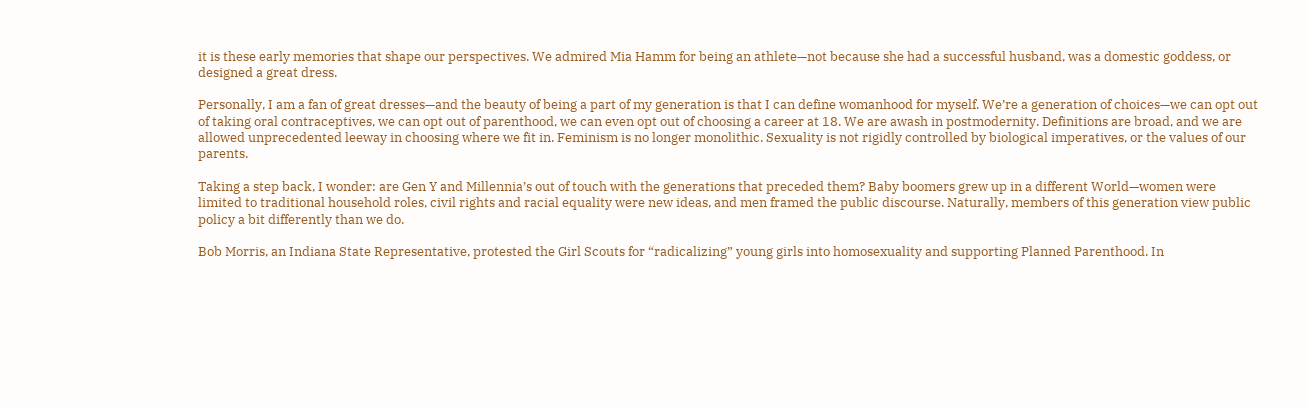it is these early memories that shape our perspectives. We admired Mia Hamm for being an athlete—not because she had a successful husband, was a domestic goddess, or designed a great dress.

Personally, I am a fan of great dresses—and the beauty of being a part of my generation is that I can define womanhood for myself. We’re a generation of choices—we can opt out of taking oral contraceptives, we can opt out of parenthood, we can even opt out of choosing a career at 18. We are awash in postmodernity. Definitions are broad, and we are allowed unprecedented leeway in choosing where we fit in. Feminism is no longer monolithic. Sexuality is not rigidly controlled by biological imperatives, or the values of our parents.

Taking a step back, I wonder: are Gen Y and Millennia’s out of touch with the generations that preceded them? Baby boomers grew up in a different World—women were limited to traditional household roles, civil rights and racial equality were new ideas, and men framed the public discourse. Naturally, members of this generation view public policy a bit differently than we do.

Bob Morris, an Indiana State Representative, protested the Girl Scouts for “radicalizing” young girls into homosexuality and supporting Planned Parenthood. In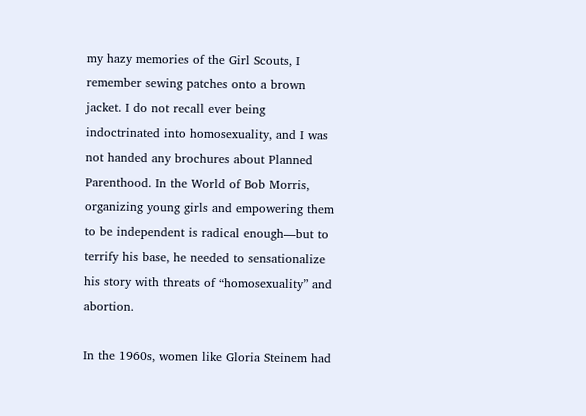my hazy memories of the Girl Scouts, I remember sewing patches onto a brown jacket. I do not recall ever being indoctrinated into homosexuality, and I was not handed any brochures about Planned Parenthood. In the World of Bob Morris, organizing young girls and empowering them to be independent is radical enough—but to terrify his base, he needed to sensationalize his story with threats of “homosexuality” and abortion.

In the 1960s, women like Gloria Steinem had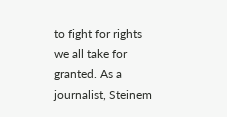to fight for rights we all take for granted. As a journalist, Steinem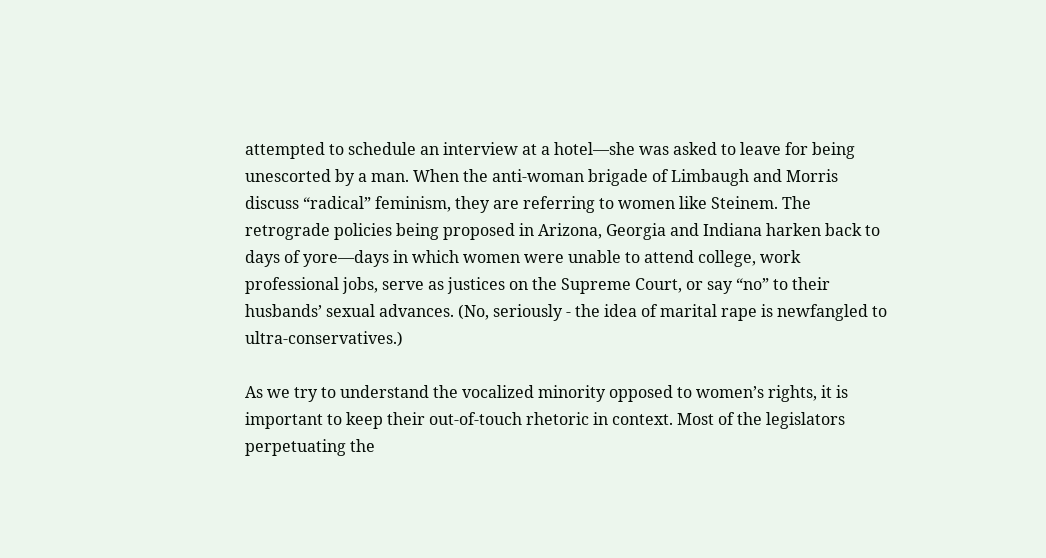attempted to schedule an interview at a hotel—she was asked to leave for being unescorted by a man. When the anti-woman brigade of Limbaugh and Morris discuss “radical” feminism, they are referring to women like Steinem. The retrograde policies being proposed in Arizona, Georgia and Indiana harken back to days of yore—days in which women were unable to attend college, work professional jobs, serve as justices on the Supreme Court, or say “no” to their husbands’ sexual advances. (No, seriously - the idea of marital rape is newfangled to ultra-conservatives.)

As we try to understand the vocalized minority opposed to women’s rights, it is important to keep their out-of-touch rhetoric in context. Most of the legislators perpetuating the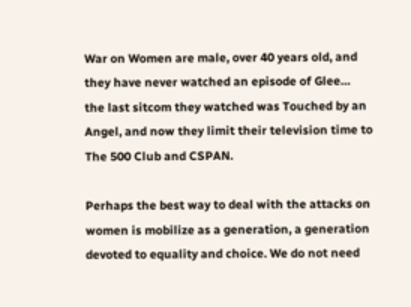War on Women are male, over 40 years old, and they have never watched an episode of Glee… the last sitcom they watched was Touched by an Angel, and now they limit their television time to The 500 Club and CSPAN.

Perhaps the best way to deal with the attacks on women is mobilize as a generation, a generation devoted to equality and choice. We do not need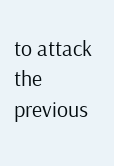to attack the previous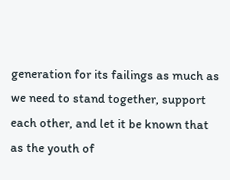generation for its failings as much as we need to stand together, support each other, and let it be known that as the youth of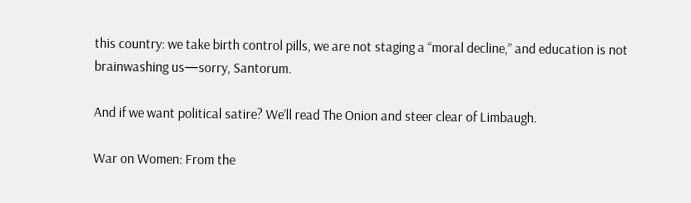this country: we take birth control pills, we are not staging a “moral decline,” and education is not brainwashing us—sorry, Santorum.

And if we want political satire? We’ll read The Onion and steer clear of Limbaugh.

War on Women: From the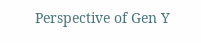Perspective of Gen Y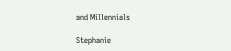and Millennials

Stephanie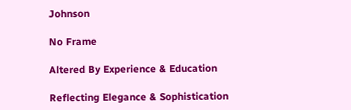Johnson

No Frame

Altered By Experience & Education

Reflecting Elegance & Sophistication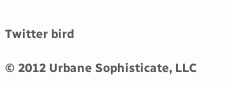Twitter bird

© 2012 Urbane Sophisticate, LLC